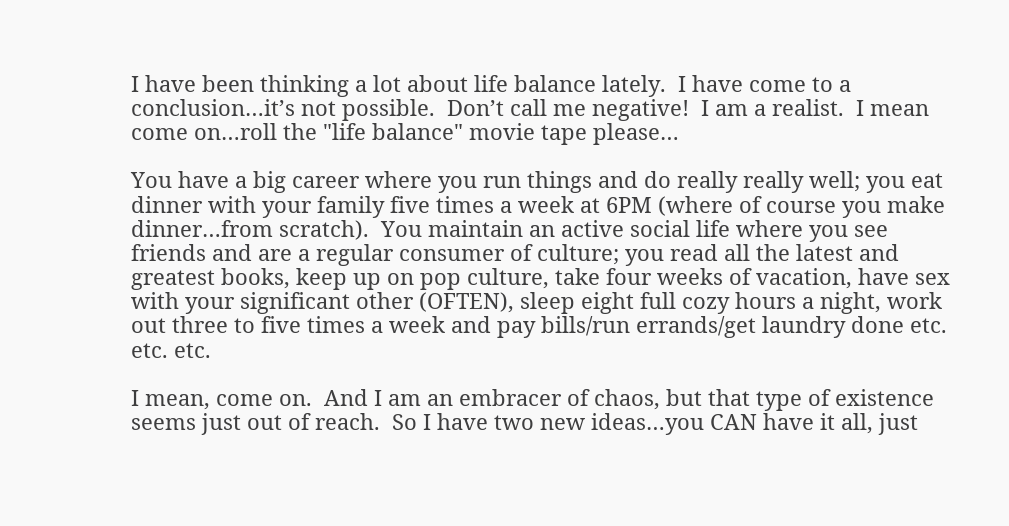I have been thinking a lot about life balance lately.  I have come to a conclusion…it’s not possible.  Don’t call me negative!  I am a realist.  I mean come on…roll the "life balance" movie tape please…

You have a big career where you run things and do really really well; you eat dinner with your family five times a week at 6PM (where of course you make dinner…from scratch).  You maintain an active social life where you see friends and are a regular consumer of culture; you read all the latest and greatest books, keep up on pop culture, take four weeks of vacation, have sex with your significant other (OFTEN), sleep eight full cozy hours a night, work out three to five times a week and pay bills/run errands/get laundry done etc. etc. etc.

I mean, come on.  And I am an embracer of chaos, but that type of existence seems just out of reach.  So I have two new ideas…you CAN have it all, just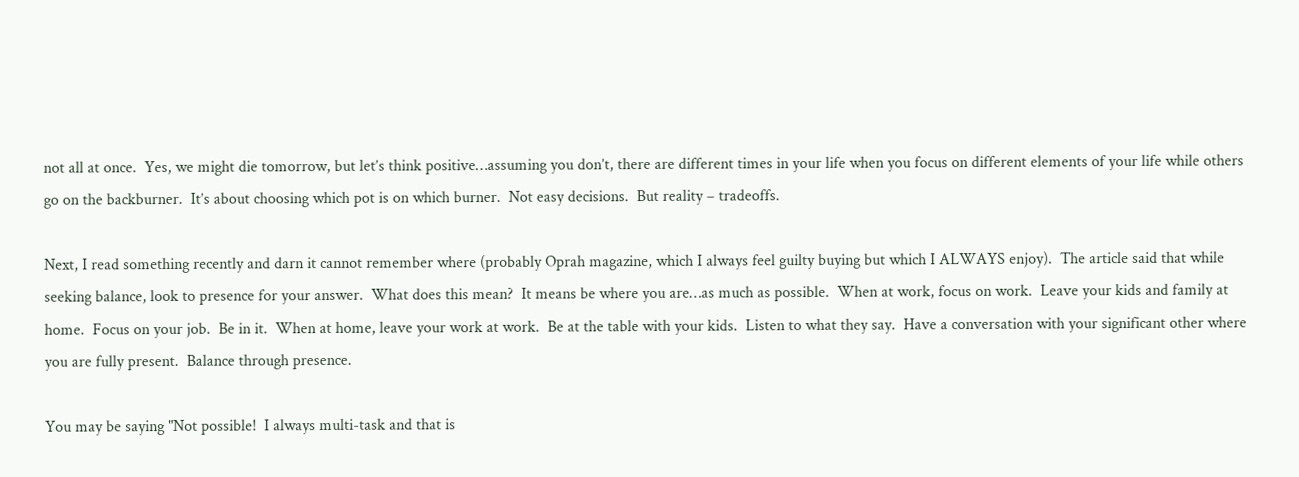not all at once.  Yes, we might die tomorrow, but let’s think positive…assuming you don’t, there are different times in your life when you focus on different elements of your life while others go on the backburner.  It’s about choosing which pot is on which burner.  Not easy decisions.  But reality – tradeoffs.

Next, I read something recently and darn it cannot remember where (probably Oprah magazine, which I always feel guilty buying but which I ALWAYS enjoy).  The article said that while seeking balance, look to presence for your answer.  What does this mean?  It means be where you are…as much as possible.  When at work, focus on work.  Leave your kids and family at home.  Focus on your job.  Be in it.  When at home, leave your work at work.  Be at the table with your kids.  Listen to what they say.  Have a conversation with your significant other where you are fully present.  Balance through presence.

You may be saying "Not possible!  I always multi-task and that is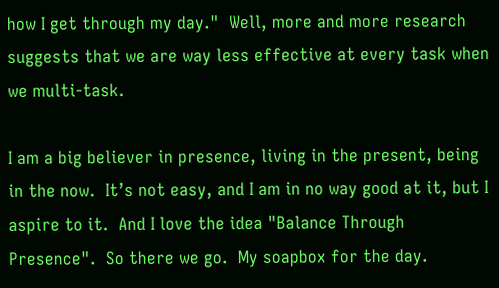how I get through my day."  Well, more and more research suggests that we are way less effective at every task when we multi-task.

I am a big believer in presence, living in the present, being in the now.  It’s not easy, and I am in no way good at it, but I aspire to it.  And I love the idea "Balance Through Presence".  So there we go.  My soapbox for the day.